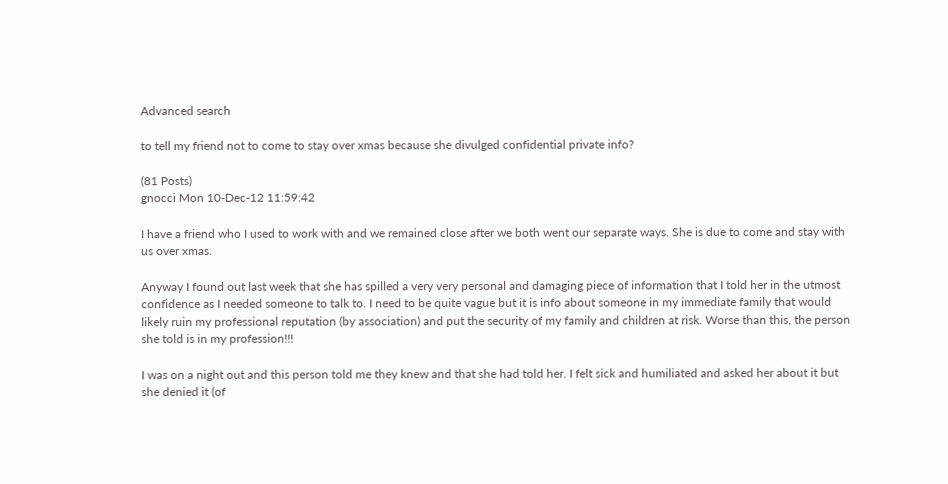Advanced search

to tell my friend not to come to stay over xmas because she divulged confidential private info?

(81 Posts)
gnocci Mon 10-Dec-12 11:59:42

I have a friend who I used to work with and we remained close after we both went our separate ways. She is due to come and stay with us over xmas.

Anyway I found out last week that she has spilled a very very personal and damaging piece of information that I told her in the utmost confidence as I needed someone to talk to. I need to be quite vague but it is info about someone in my immediate family that would likely ruin my professional reputation (by association) and put the security of my family and children at risk. Worse than this, the person she told is in my profession!!!

I was on a night out and this person told me they knew and that she had told her. I felt sick and humiliated and asked her about it but she denied it (of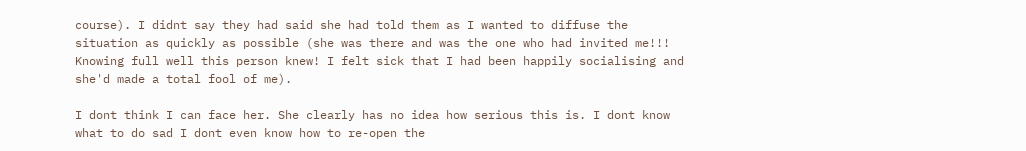course). I didnt say they had said she had told them as I wanted to diffuse the situation as quickly as possible (she was there and was the one who had invited me!!! Knowing full well this person knew! I felt sick that I had been happily socialising and she'd made a total fool of me).

I dont think I can face her. She clearly has no idea how serious this is. I dont know what to do sad I dont even know how to re-open the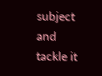subject and tackle it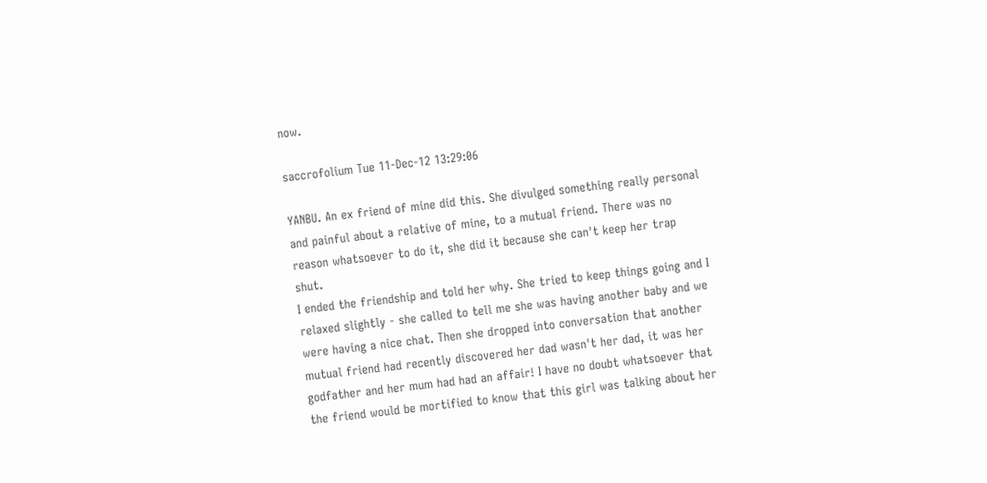now.

saccrofolium Tue 11-Dec-12 13:29:06

YANBU. An ex friend of mine did this. She divulged something really personal and painful about a relative of mine, to a mutual friend. There was no reason whatsoever to do it, she did it because she can't keep her trap shut.
I ended the friendship and told her why. She tried to keep things going and I relaxed slightly - she called to tell me she was having another baby and we were having a nice chat. Then she dropped into conversation that another mutual friend had recently discovered her dad wasn't her dad, it was her godfather and her mum had had an affair! I have no doubt whatsoever that the friend would be mortified to know that this girl was talking about her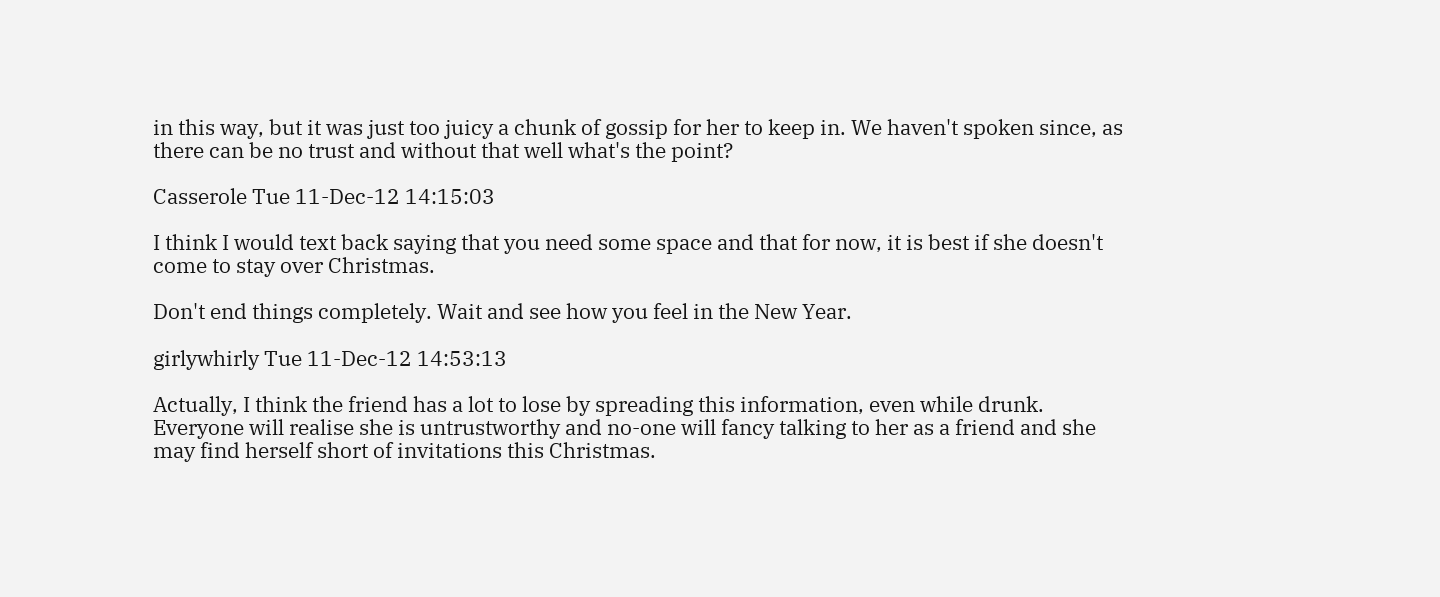in this way, but it was just too juicy a chunk of gossip for her to keep in. We haven't spoken since, as there can be no trust and without that well what's the point?

Casserole Tue 11-Dec-12 14:15:03

I think I would text back saying that you need some space and that for now, it is best if she doesn't come to stay over Christmas.

Don't end things completely. Wait and see how you feel in the New Year.

girlywhirly Tue 11-Dec-12 14:53:13

Actually, I think the friend has a lot to lose by spreading this information, even while drunk. Everyone will realise she is untrustworthy and no-one will fancy talking to her as a friend and she may find herself short of invitations this Christmas.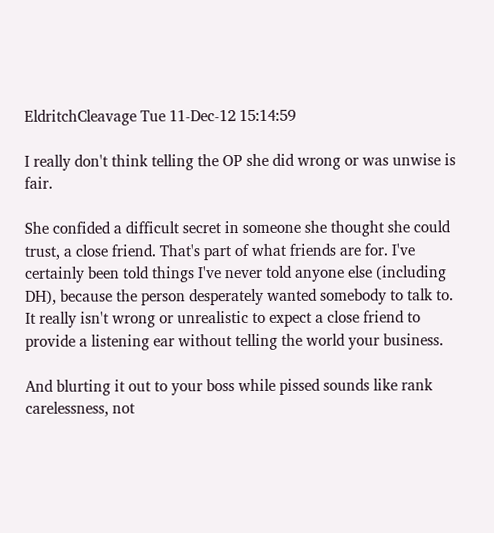EldritchCleavage Tue 11-Dec-12 15:14:59

I really don't think telling the OP she did wrong or was unwise is fair.

She confided a difficult secret in someone she thought she could trust, a close friend. That's part of what friends are for. I've certainly been told things I've never told anyone else (including DH), because the person desperately wanted somebody to talk to. It really isn't wrong or unrealistic to expect a close friend to provide a listening ear without telling the world your business.

And blurting it out to your boss while pissed sounds like rank carelessness, not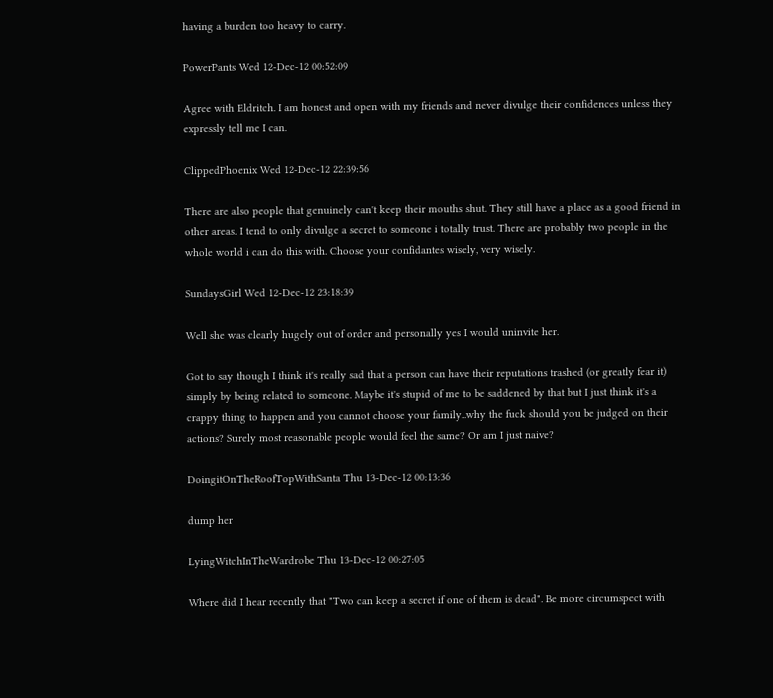having a burden too heavy to carry.

PowerPants Wed 12-Dec-12 00:52:09

Agree with Eldritch. I am honest and open with my friends and never divulge their confidences unless they expressly tell me I can.

ClippedPhoenix Wed 12-Dec-12 22:39:56

There are also people that genuinely can't keep their mouths shut. They still have a place as a good friend in other areas. I tend to only divulge a secret to someone i totally trust. There are probably two people in the whole world i can do this with. Choose your confidantes wisely, very wisely.

SundaysGirl Wed 12-Dec-12 23:18:39

Well she was clearly hugely out of order and personally yes I would uninvite her.

Got to say though I think it's really sad that a person can have their reputations trashed (or greatly fear it) simply by being related to someone. Maybe it's stupid of me to be saddened by that but I just think it's a crappy thing to happen and you cannot choose your family..why the fuck should you be judged on their actions? Surely most reasonable people would feel the same? Or am I just naive?

DoingitOnTheRoofTopWithSanta Thu 13-Dec-12 00:13:36

dump her

LyingWitchInTheWardrobe Thu 13-Dec-12 00:27:05

Where did I hear recently that "Two can keep a secret if one of them is dead". Be more circumspect with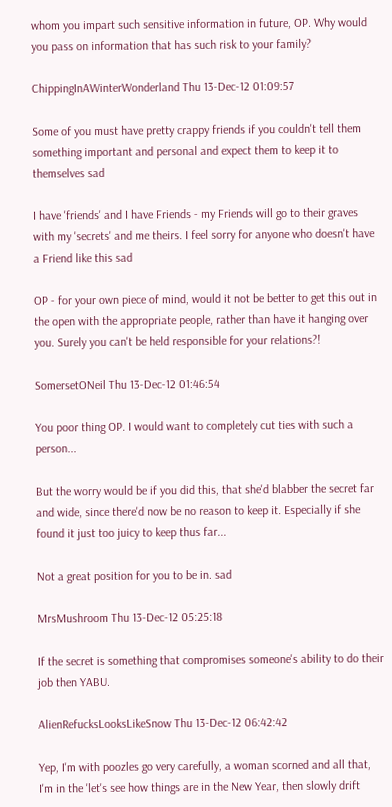whom you impart such sensitive information in future, OP. Why would you pass on information that has such risk to your family?

ChippingInAWinterWonderland Thu 13-Dec-12 01:09:57

Some of you must have pretty crappy friends if you couldn't tell them something important and personal and expect them to keep it to themselves sad

I have 'friends' and I have Friends - my Friends will go to their graves with my 'secrets' and me theirs. I feel sorry for anyone who doesn't have a Friend like this sad

OP - for your own piece of mind, would it not be better to get this out in the open with the appropriate people, rather than have it hanging over you. Surely you can't be held responsible for your relations?!

SomersetONeil Thu 13-Dec-12 01:46:54

You poor thing OP. I would want to completely cut ties with such a person...

But the worry would be if you did this, that she'd blabber the secret far and wide, since there'd now be no reason to keep it. Especially if she found it just too juicy to keep thus far...

Not a great position for you to be in. sad

MrsMushroom Thu 13-Dec-12 05:25:18

If the secret is something that compromises someone's ability to do their job then YABU.

AlienRefucksLooksLikeSnow Thu 13-Dec-12 06:42:42

Yep, I'm with poozles go very carefully, a woman scorned and all that, I'm in the 'let's see how things are in the New Year, then slowly drift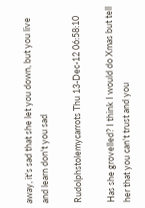away, it's sad that she let you down, but you live and learn don't you sad

Rudolphstolemycarrots Thu 13-Dec-12 06:58:10

Has she grovelled? I think I would do Xmas but tell her that you can't trust and you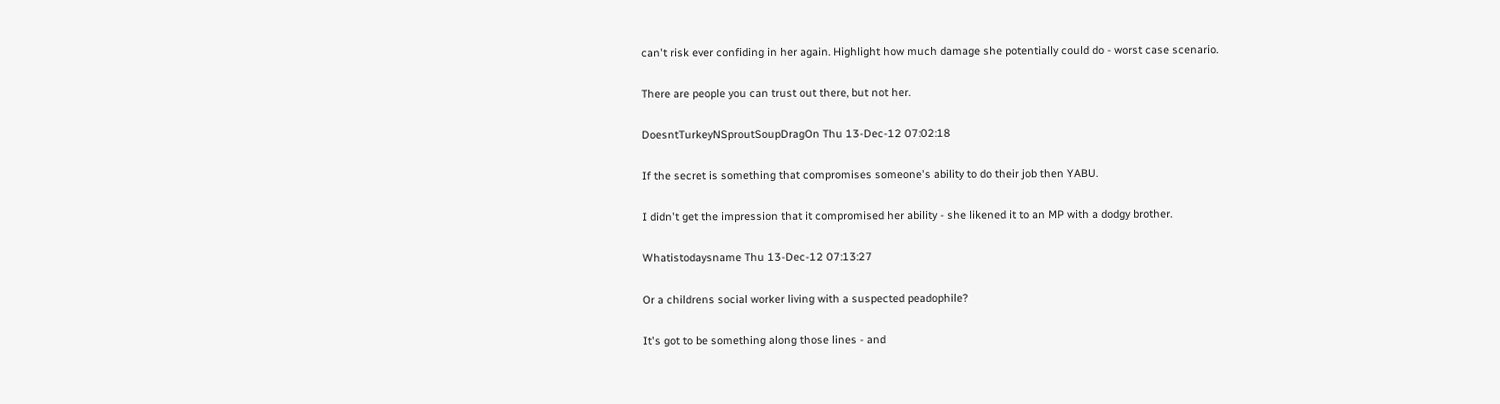can't risk ever confiding in her again. Highlight how much damage she potentially could do - worst case scenario.

There are people you can trust out there, but not her.

DoesntTurkeyNSproutSoupDragOn Thu 13-Dec-12 07:02:18

If the secret is something that compromises someone's ability to do their job then YABU.

I didn't get the impression that it compromised her ability - she likened it to an MP with a dodgy brother.

Whatistodaysname Thu 13-Dec-12 07:13:27

Or a childrens social worker living with a suspected peadophile?

It's got to be something along those lines - and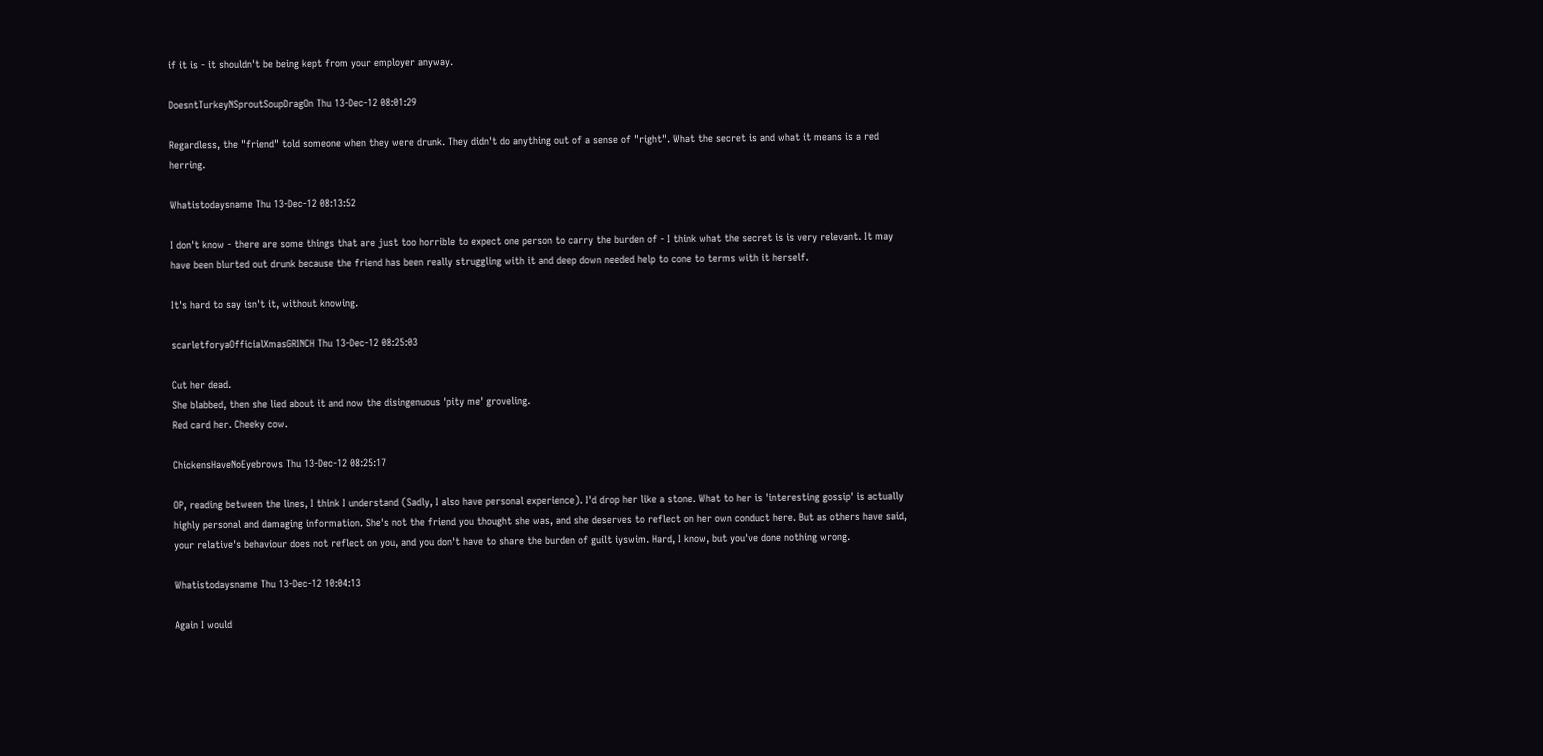if it is - it shouldn't be being kept from your employer anyway.

DoesntTurkeyNSproutSoupDragOn Thu 13-Dec-12 08:01:29

Regardless, the "friend" told someone when they were drunk. They didn't do anything out of a sense of "right". What the secret is and what it means is a red herring.

Whatistodaysname Thu 13-Dec-12 08:13:52

I don't know - there are some things that are just too horrible to expect one person to carry the burden of - I think what the secret is is very relevant. It may have been blurted out drunk because the friend has been really struggling with it and deep down needed help to cone to terms with it herself.

It's hard to say isn't it, without knowing.

scarletforyaOfficialXmasGRINCH Thu 13-Dec-12 08:25:03

Cut her dead.
She blabbed, then she lied about it and now the disingenuous 'pity me' groveling.
Red card her. Cheeky cow.

ChickensHaveNoEyebrows Thu 13-Dec-12 08:25:17

OP, reading between the lines, I think I understand (Sadly, I also have personal experience). I'd drop her like a stone. What to her is 'interesting gossip' is actually highly personal and damaging information. She's not the friend you thought she was, and she deserves to reflect on her own conduct here. But as others have said, your relative's behaviour does not reflect on you, and you don't have to share the burden of guilt iyswim. Hard, I know, but you've done nothing wrong.

Whatistodaysname Thu 13-Dec-12 10:04:13

Again I would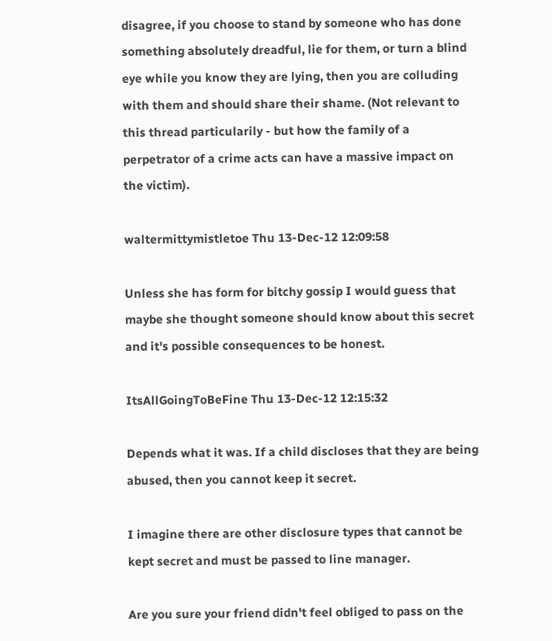disagree, if you choose to stand by someone who has done something absolutely dreadful, lie for them, or turn a blind eye while you know they are lying, then you are colluding with them and should share their shame. (Not relevant to this thread particularily - but how the family of a perpetrator of a crime acts can have a massive impact on the victim).

waltermittymistletoe Thu 13-Dec-12 12:09:58

Unless she has form for bitchy gossip I would guess that maybe she thought someone should know about this secret and it's possible consequences to be honest.

ItsAllGoingToBeFine Thu 13-Dec-12 12:15:32

Depends what it was. If a child discloses that they are being abused, then you cannot keep it secret.

I imagine there are other disclosure types that cannot be kept secret and must be passed to line manager.

Are you sure your friend didn't feel obliged to pass on the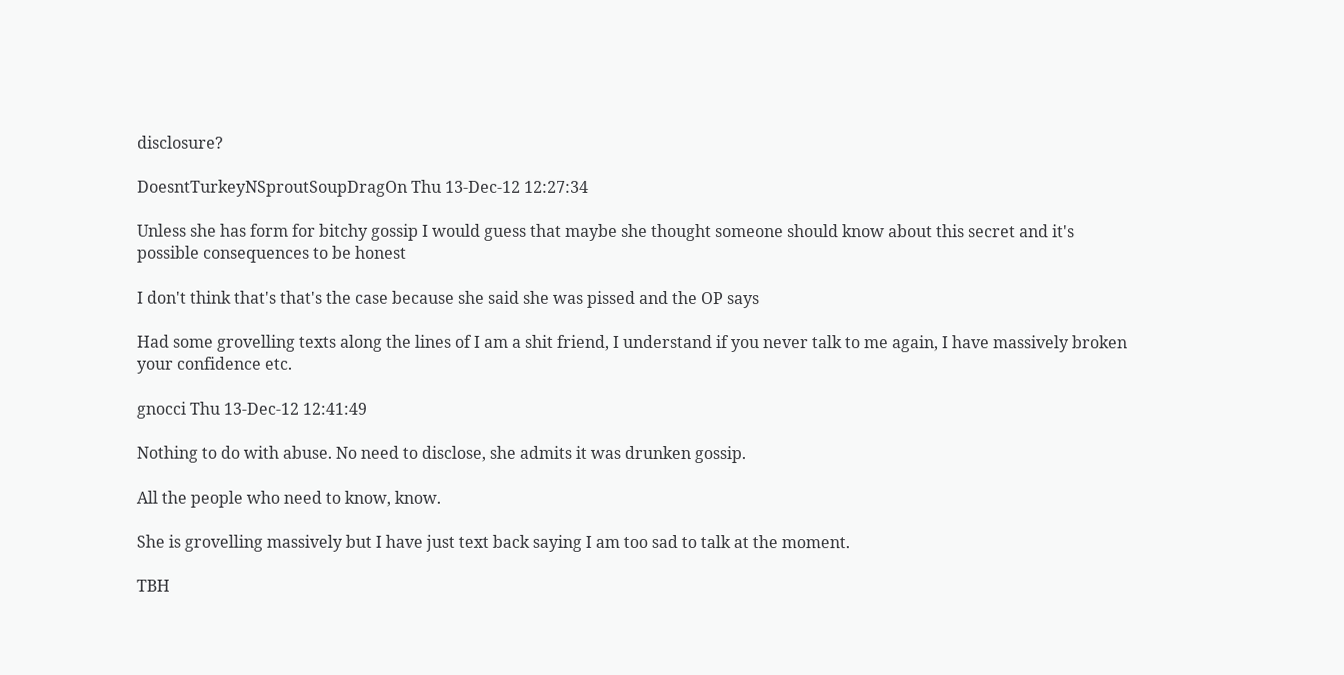disclosure?

DoesntTurkeyNSproutSoupDragOn Thu 13-Dec-12 12:27:34

Unless she has form for bitchy gossip I would guess that maybe she thought someone should know about this secret and it's possible consequences to be honest

I don't think that's that's the case because she said she was pissed and the OP says

Had some grovelling texts along the lines of I am a shit friend, I understand if you never talk to me again, I have massively broken your confidence etc.

gnocci Thu 13-Dec-12 12:41:49

Nothing to do with abuse. No need to disclose, she admits it was drunken gossip.

All the people who need to know, know.

She is grovelling massively but I have just text back saying I am too sad to talk at the moment.

TBH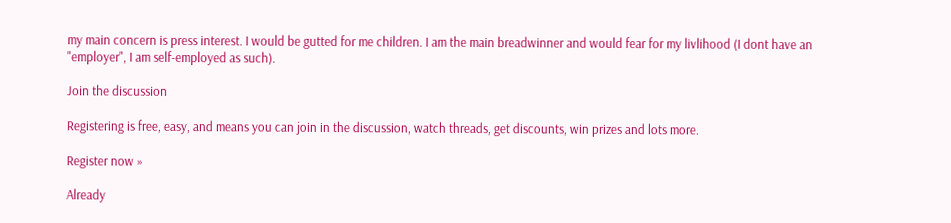my main concern is press interest. I would be gutted for me children. I am the main breadwinner and would fear for my livlihood (I dont have an "employer", I am self-employed as such).

Join the discussion

Registering is free, easy, and means you can join in the discussion, watch threads, get discounts, win prizes and lots more.

Register now »

Already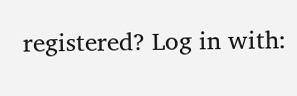registered? Log in with: